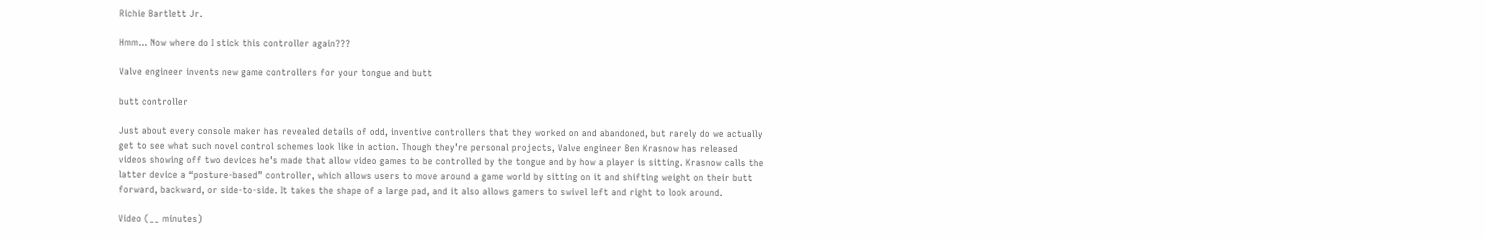Richie Bartlett Jr.

Hmm… Now where do I stick this controller again???

Valve engineer invents new game controllers for your tongue and butt

butt controller

Just about every console maker has revealed details of odd, inventive controllers that they worked on and abandoned, but rarely do we actually get to see what such novel control schemes look like in action. Though they’re personal projects, Valve engineer Ben Krasnow has released videos showing off two devices he’s made that allow video games to be controlled by the tongue and by how a player is sitting. Krasnow calls the latter device a “posture-based” controller, which allows users to move around a game world by sitting on it and shifting weight on their butt forward, backward, or side-to-side. It takes the shape of a large pad, and it also allows gamers to swivel left and right to look around.

Video (__ minutes)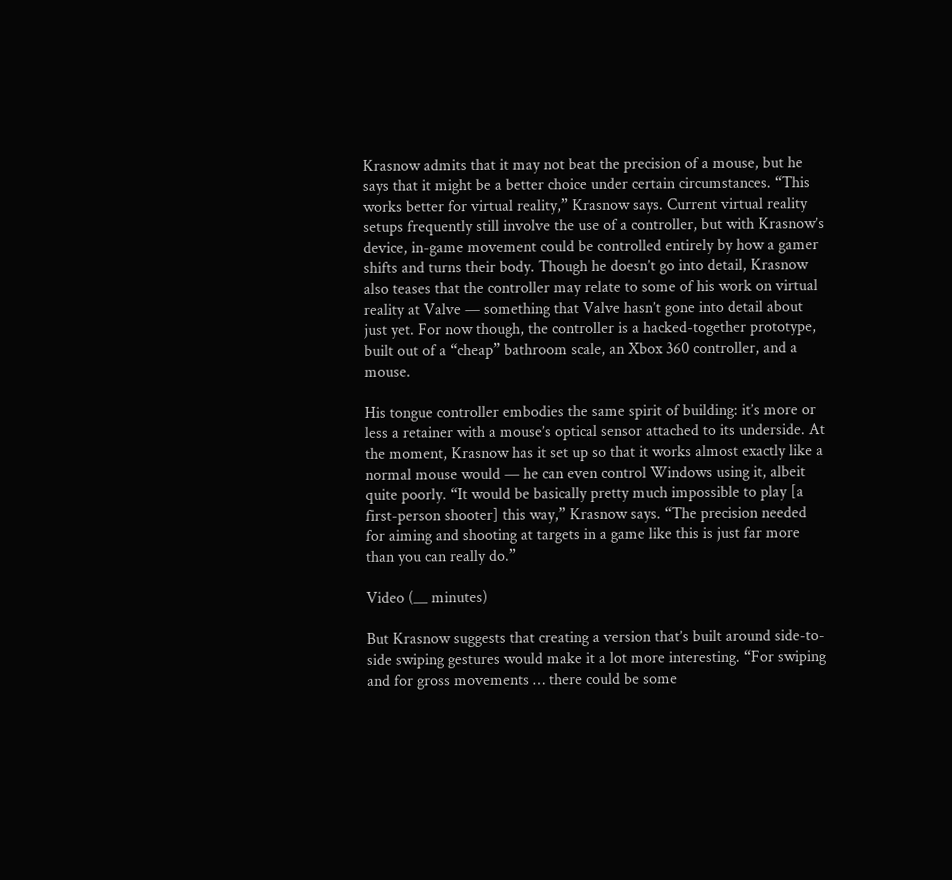Krasnow admits that it may not beat the precision of a mouse, but he says that it might be a better choice under certain circumstances. “This works better for virtual reality,” Krasnow says. Current virtual reality setups frequently still involve the use of a controller, but with Krasnow’s device, in-game movement could be controlled entirely by how a gamer shifts and turns their body. Though he doesn’t go into detail, Krasnow also teases that the controller may relate to some of his work on virtual reality at Valve — something that Valve hasn’t gone into detail about just yet. For now though, the controller is a hacked-together prototype, built out of a “cheap” bathroom scale, an Xbox 360 controller, and a mouse.

His tongue controller embodies the same spirit of building: it’s more or less a retainer with a mouse’s optical sensor attached to its underside. At the moment, Krasnow has it set up so that it works almost exactly like a normal mouse would — he can even control Windows using it, albeit quite poorly. “It would be basically pretty much impossible to play [a first-person shooter] this way,” Krasnow says. “The precision needed for aiming and shooting at targets in a game like this is just far more than you can really do.”

Video (__ minutes)

But Krasnow suggests that creating a version that’s built around side-to-side swiping gestures would make it a lot more interesting. “For swiping and for gross movements … there could be some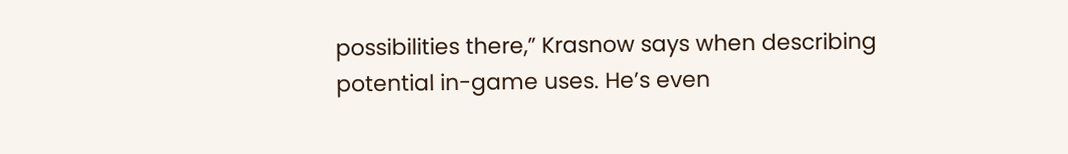possibilities there,” Krasnow says when describing potential in-game uses. He’s even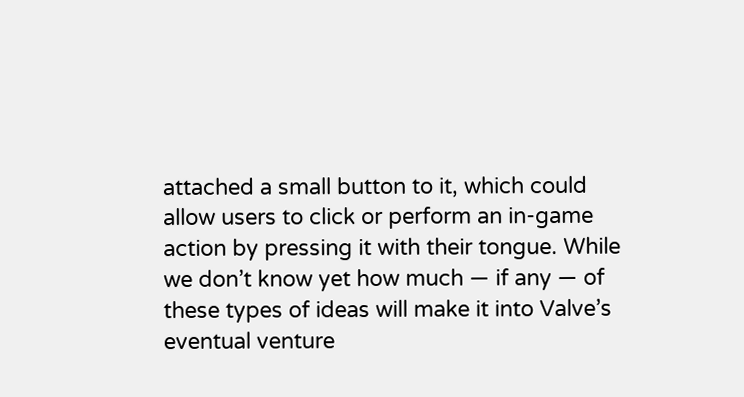attached a small button to it, which could allow users to click or perform an in-game action by pressing it with their tongue. While we don’t know yet how much — if any — of these types of ideas will make it into Valve’s eventual venture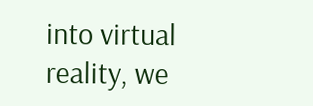into virtual reality, we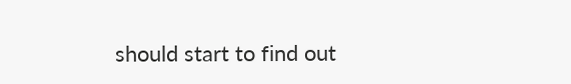should start to find out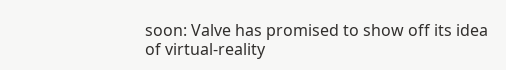soon: Valve has promised to show off its idea of virtual-reality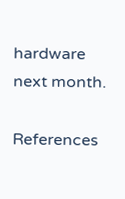hardware next month.

References